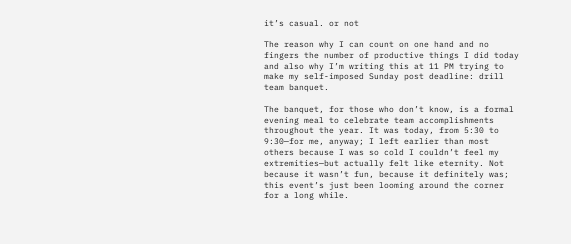it’s casual. or not

The reason why I can count on one hand and no fingers the number of productive things I did today and also why I’m writing this at 11 PM trying to make my self-imposed Sunday post deadline: drill team banquet.

The banquet, for those who don’t know, is a formal evening meal to celebrate team accomplishments throughout the year. It was today, from 5:30 to 9:30—for me, anyway; I left earlier than most others because I was so cold I couldn’t feel my extremities—but actually felt like eternity. Not because it wasn’t fun, because it definitely was; this event’s just been looming around the corner for a long while.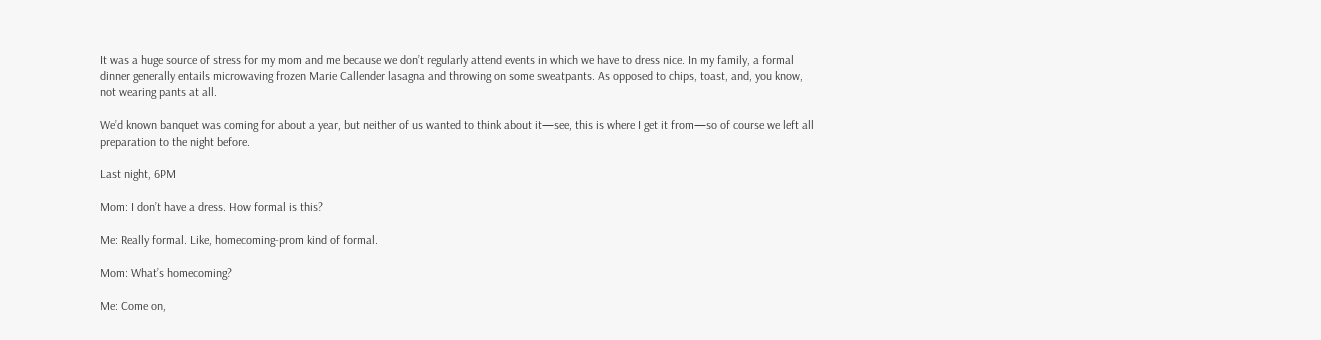It was a huge source of stress for my mom and me because we don’t regularly attend events in which we have to dress nice. In my family, a formal dinner generally entails microwaving frozen Marie Callender lasagna and throwing on some sweatpants. As opposed to chips, toast, and, you know, not wearing pants at all.

We’d known banquet was coming for about a year, but neither of us wanted to think about it—see, this is where I get it from—so of course we left all preparation to the night before.

Last night, 6PM

Mom: I don’t have a dress. How formal is this?

Me: Really formal. Like, homecoming-prom kind of formal.

Mom: What’s homecoming?

Me: Come on,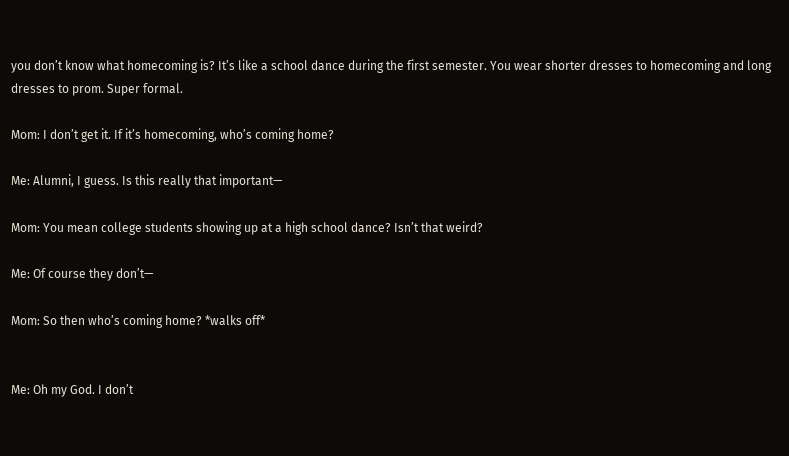you don’t know what homecoming is? It’s like a school dance during the first semester. You wear shorter dresses to homecoming and long dresses to prom. Super formal.

Mom: I don’t get it. If it’s homecoming, who’s coming home?

Me: Alumni, I guess. Is this really that important—

Mom: You mean college students showing up at a high school dance? Isn’t that weird?

Me: Of course they don’t—

Mom: So then who’s coming home? *walks off*


Me: Oh my God. I don’t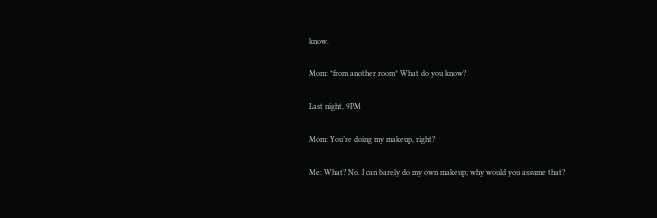know.

Mom: *from another room* What do you know?

Last night, 9PM

Mom: You’re doing my makeup, right?

Me: What? No. I can barely do my own makeup; why would you assume that?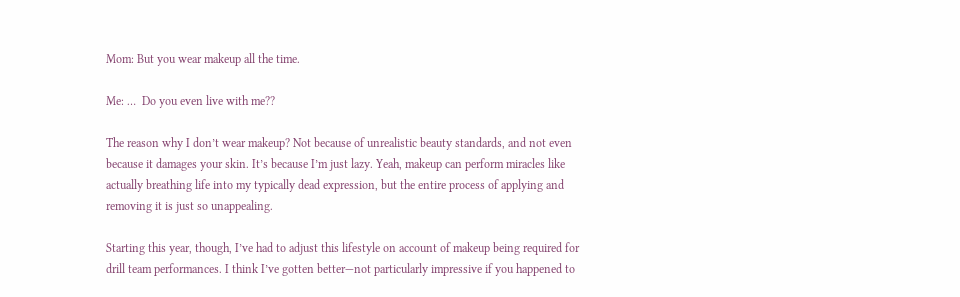Mom: But you wear makeup all the time.

Me: …  Do you even live with me??

The reason why I don’t wear makeup? Not because of unrealistic beauty standards, and not even because it damages your skin. It’s because I’m just lazy. Yeah, makeup can perform miracles like actually breathing life into my typically dead expression, but the entire process of applying and removing it is just so unappealing.

Starting this year, though, I’ve had to adjust this lifestyle on account of makeup being required for drill team performances. I think I’ve gotten better—not particularly impressive if you happened to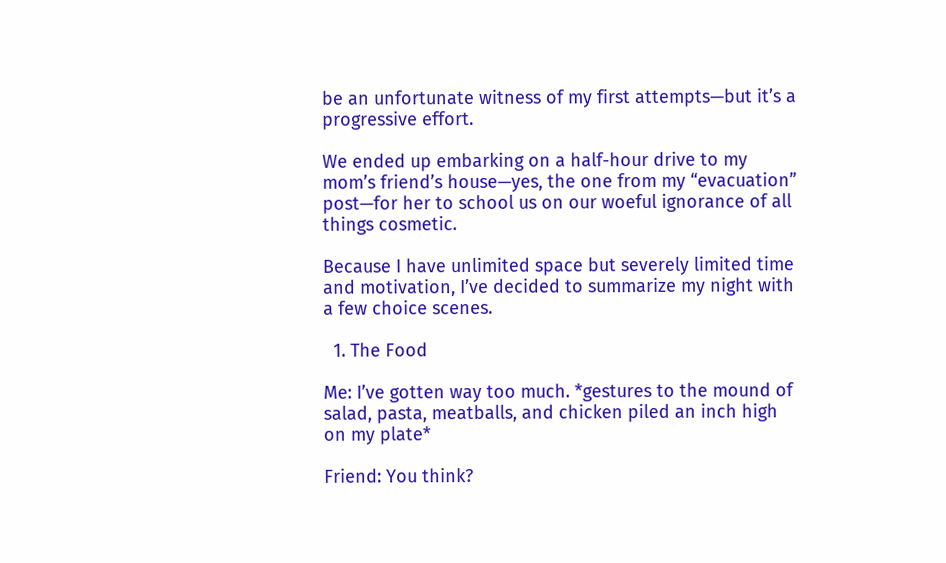be an unfortunate witness of my first attempts—but it’s a progressive effort.

We ended up embarking on a half-hour drive to my mom’s friend’s house—yes, the one from my “evacuation” post—for her to school us on our woeful ignorance of all things cosmetic.

Because I have unlimited space but severely limited time and motivation, I’ve decided to summarize my night with a few choice scenes.

  1. The Food

Me: I’ve gotten way too much. *gestures to the mound of salad, pasta, meatballs, and chicken piled an inch high on my plate*

Friend: You think?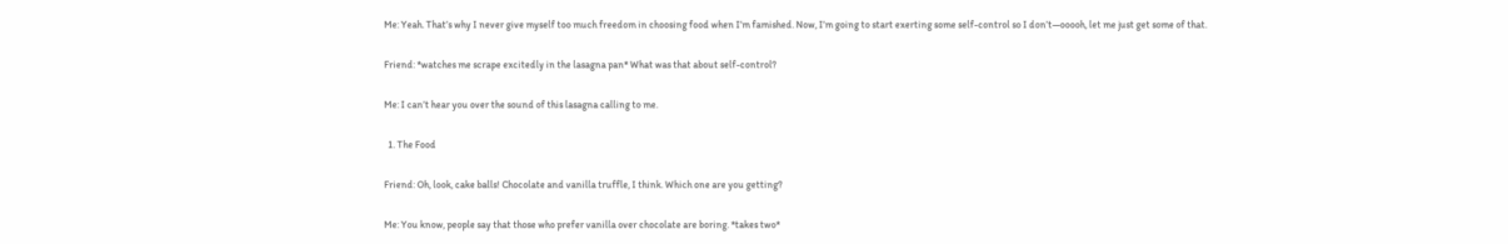Me: Yeah. That’s why I never give myself too much freedom in choosing food when I’m famished. Now, I’m going to start exerting some self-control so I don’t—ooooh, let me just get some of that.

Friend: *watches me scrape excitedly in the lasagna pan* What was that about self-control?

Me: I can’t hear you over the sound of this lasagna calling to me.

  1. The Food

Friend: Oh, look, cake balls! Chocolate and vanilla truffle, I think. Which one are you getting?

Me: You know, people say that those who prefer vanilla over chocolate are boring. *takes two*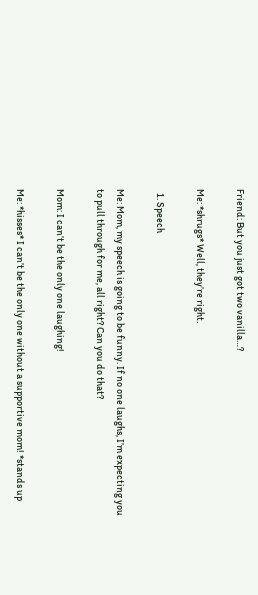Friend: But you just got two vanilla…?

Me: *shrugs* Well, they’re right.

  1. Speech

Me: Mom, my speech is going to be funny. If no one laughs, I’m expecting you to pull through for me, all right? Can you do that?

Mom: I can’t be the only one laughing!

Me: *hisses* I can’t be the only one without a supportive mom! *stands up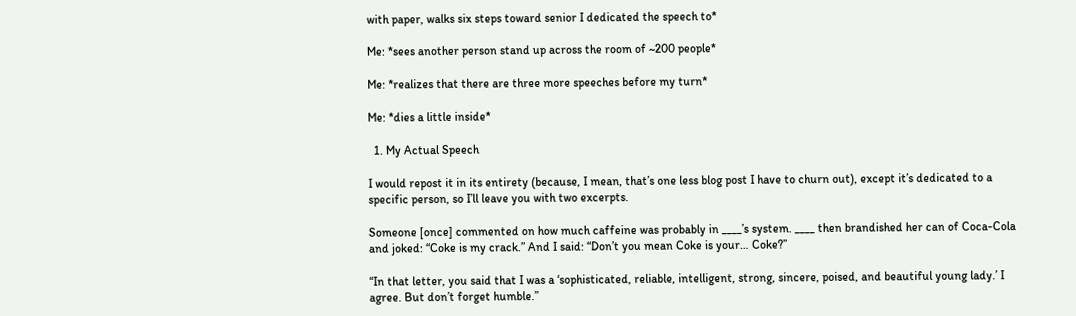with paper, walks six steps toward senior I dedicated the speech to*

Me: *sees another person stand up across the room of ~200 people*

Me: *realizes that there are three more speeches before my turn*

Me: *dies a little inside*

  1. My Actual Speech

I would repost it in its entirety (because, I mean, that’s one less blog post I have to churn out), except it’s dedicated to a specific person, so I’ll leave you with two excerpts.

Someone [once] commented on how much caffeine was probably in ____’s system. ____ then brandished her can of Coca-Cola and joked: “Coke is my crack.” And I said: “Don’t you mean Coke is your… Coke?”

“In that letter, you said that I was a ‘sophisticated, reliable, intelligent, strong, sincere, poised, and beautiful young lady.’ I agree. But don’t forget humble.”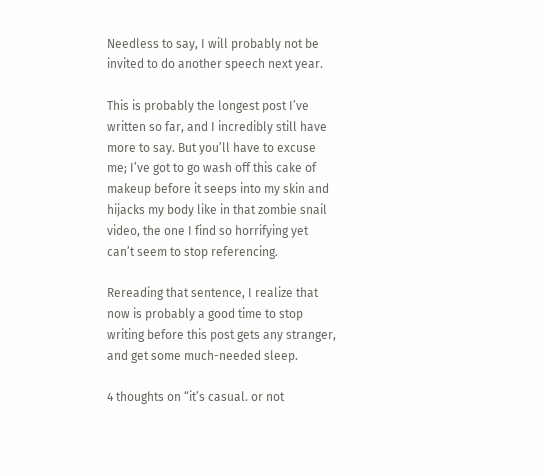Needless to say, I will probably not be invited to do another speech next year.

This is probably the longest post I’ve written so far, and I incredibly still have more to say. But you’ll have to excuse me; I’ve got to go wash off this cake of makeup before it seeps into my skin and hijacks my body like in that zombie snail video, the one I find so horrifying yet can’t seem to stop referencing.

Rereading that sentence, I realize that now is probably a good time to stop writing before this post gets any stranger, and get some much-needed sleep.

4 thoughts on “it’s casual. or not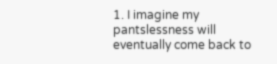1. I imagine my pantslessness will eventually come back to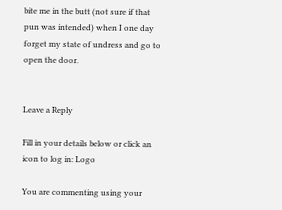bite me in the butt (not sure if that pun was intended) when I one day forget my state of undress and go to open the door.


Leave a Reply

Fill in your details below or click an icon to log in: Logo

You are commenting using your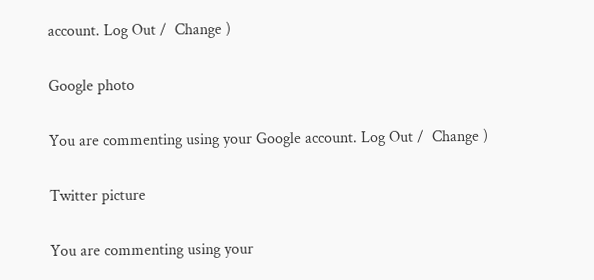account. Log Out /  Change )

Google photo

You are commenting using your Google account. Log Out /  Change )

Twitter picture

You are commenting using your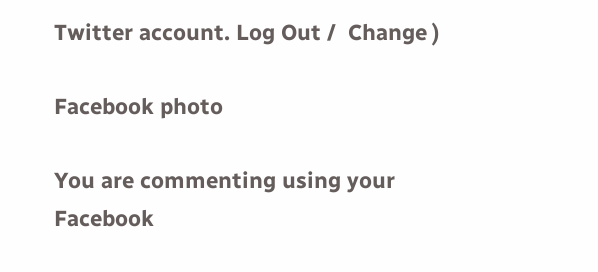Twitter account. Log Out /  Change )

Facebook photo

You are commenting using your Facebook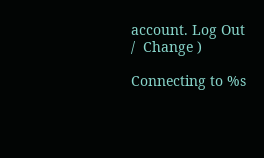account. Log Out /  Change )

Connecting to %s